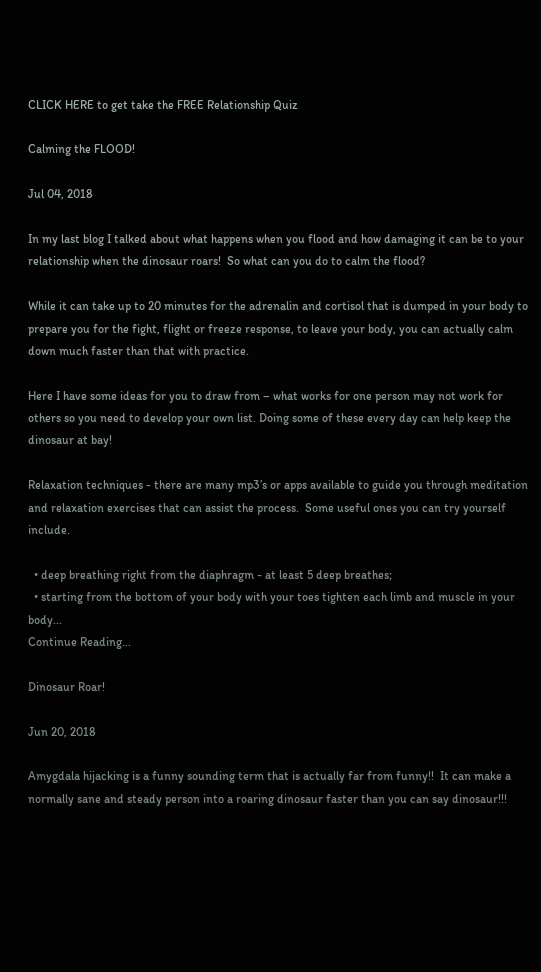CLICK HERE to get take the FREE Relationship Quiz

Calming the FLOOD!

Jul 04, 2018

In my last blog I talked about what happens when you flood and how damaging it can be to your relationship when the dinosaur roars!  So what can you do to calm the flood?

While it can take up to 20 minutes for the adrenalin and cortisol that is dumped in your body to prepare you for the fight, flight or freeze response, to leave your body, you can actually calm down much faster than that with practice.

Here I have some ideas for you to draw from – what works for one person may not work for others so you need to develop your own list. Doing some of these every day can help keep the dinosaur at bay!

Relaxation techniques - there are many mp3’s or apps available to guide you through meditation and relaxation exercises that can assist the process.  Some useful ones you can try yourself include.

  • deep breathing right from the diaphragm - at least 5 deep breathes;
  • starting from the bottom of your body with your toes tighten each limb and muscle in your body...
Continue Reading...

Dinosaur Roar!

Jun 20, 2018

Amygdala hijacking is a funny sounding term that is actually far from funny!!  It can make a normally sane and steady person into a roaring dinosaur faster than you can say dinosaur!!!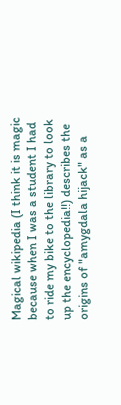Magical wikipedia (I think it is magic because when I was a student I had to ride my bike to the library to look up the encyclopedia!!) describes the origins of "amygdala hijack" as a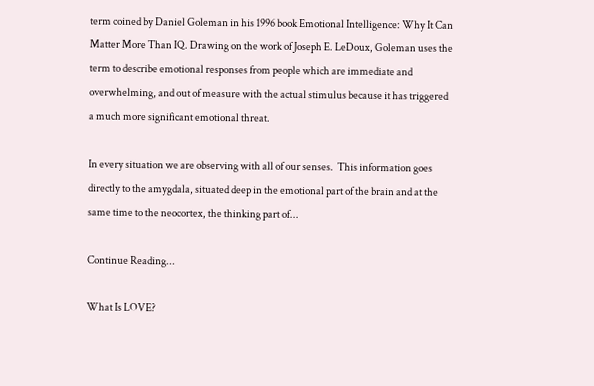term coined by Daniel Goleman in his 1996 book Emotional Intelligence: Why It Can Matter More Than IQ. Drawing on the work of Joseph E. LeDoux, Goleman uses the term to describe emotional responses from people which are immediate and overwhelming, and out of measure with the actual stimulus because it has triggered a much more significant emotional threat.

In every situation we are observing with all of our senses.  This information goes directly to the amygdala, situated deep in the emotional part of the brain and at the same time to the neocortex, the thinking part of...

Continue Reading...

What Is LOVE?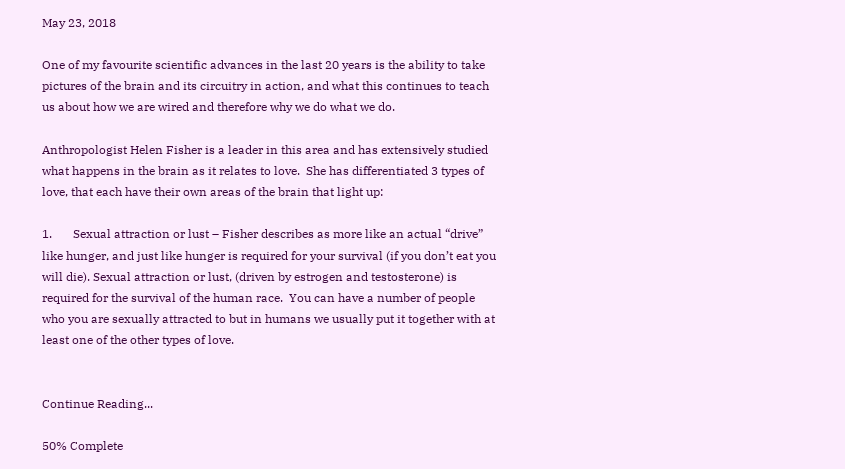May 23, 2018

One of my favourite scientific advances in the last 20 years is the ability to take pictures of the brain and its circuitry in action, and what this continues to teach us about how we are wired and therefore why we do what we do.

Anthropologist Helen Fisher is a leader in this area and has extensively studied what happens in the brain as it relates to love.  She has differentiated 3 types of love, that each have their own areas of the brain that light up:

1.       Sexual attraction or lust – Fisher describes as more like an actual “drive” like hunger, and just like hunger is required for your survival (if you don’t eat you will die). Sexual attraction or lust, (driven by estrogen and testosterone) is required for the survival of the human race.  You can have a number of people who you are sexually attracted to but in humans we usually put it together with at least one of the other types of love.


Continue Reading...

50% Complete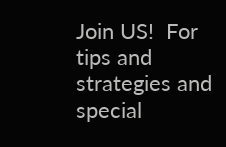Join US!  For tips and strategies and special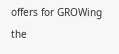offers for GROWing the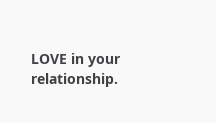LOVE in your relationship.